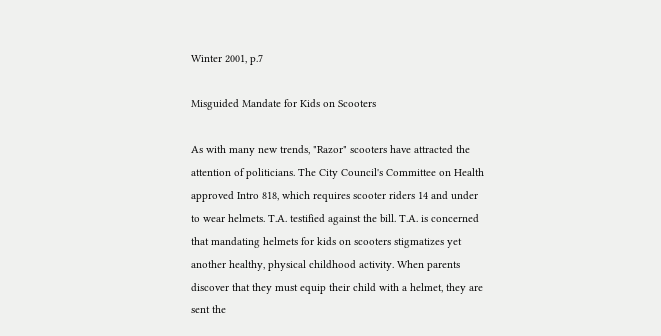Winter 2001, p.7

Misguided Mandate for Kids on Scooters

As with many new trends, "Razor" scooters have attracted the attention of politicians. The City Council's Committee on Health approved Intro 818, which requires scooter riders 14 and under to wear helmets. T.A. testified against the bill. T.A. is concerned that mandating helmets for kids on scooters stigmatizes yet another healthy, physical childhood activity. When parents discover that they must equip their child with a helmet, they are sent the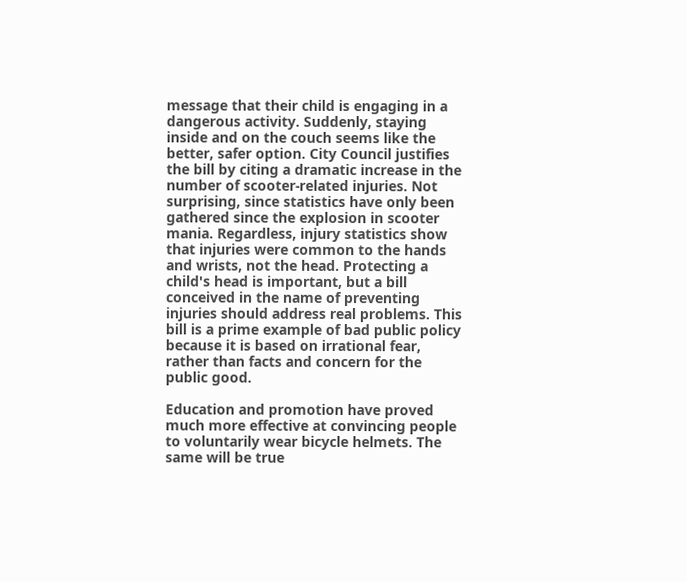message that their child is engaging in a dangerous activity. Suddenly, staying inside and on the couch seems like the better, safer option. City Council justifies the bill by citing a dramatic increase in the number of scooter-related injuries. Not surprising, since statistics have only been gathered since the explosion in scooter mania. Regardless, injury statistics show that injuries were common to the hands and wrists, not the head. Protecting a child's head is important, but a bill conceived in the name of preventing injuries should address real problems. This bill is a prime example of bad public policy because it is based on irrational fear, rather than facts and concern for the public good.

Education and promotion have proved much more effective at convincing people to voluntarily wear bicycle helmets. The same will be true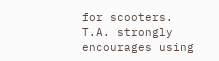for scooters. T.A. strongly encourages using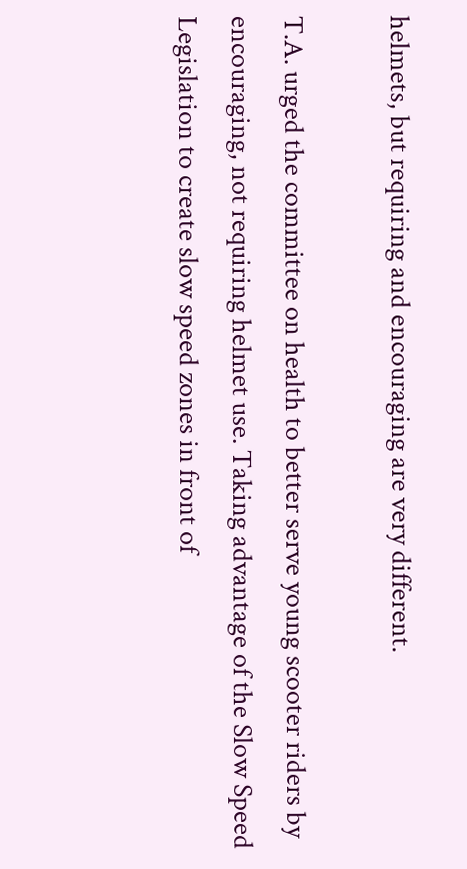helmets, but requiring and encouraging are very different.

T.A. urged the committee on health to better serve young scooter riders by encouraging, not requiring helmet use. Taking advantage of the Slow Speed Legislation to create slow speed zones in front of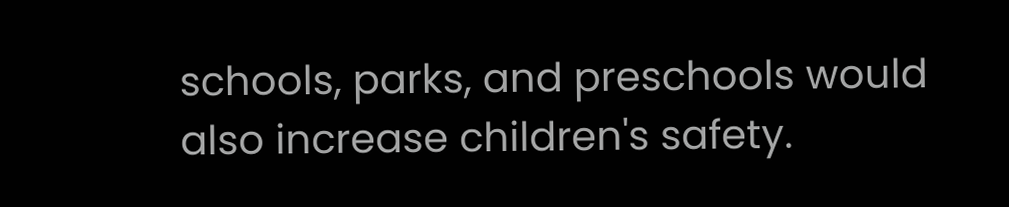schools, parks, and preschools would also increase children's safety.